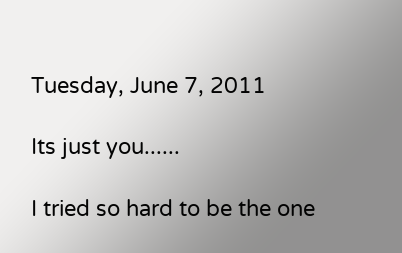Tuesday, June 7, 2011

Its just you......

I tried so hard to be the one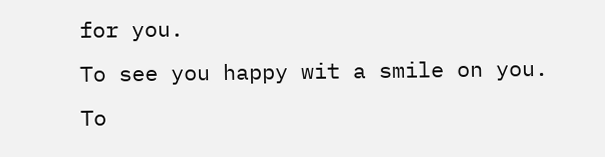for you.
To see you happy wit a smile on you.
To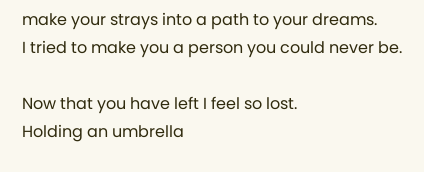make your strays into a path to your dreams.
I tried to make you a person you could never be.

Now that you have left I feel so lost.
Holding an umbrella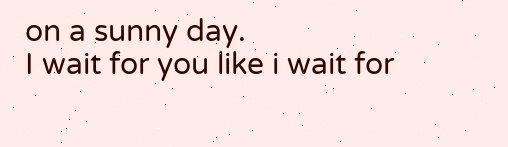on a sunny day.
I wait for you like i wait for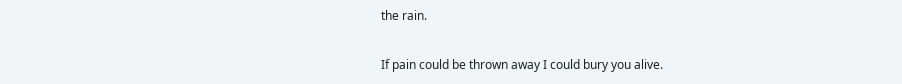the rain.

If pain could be thrown away I could bury you alive.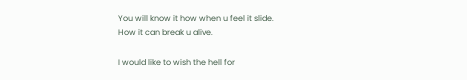You will know it how when u feel it slide.
How it can break u alive.

I would like to wish the hell for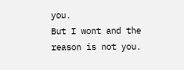you.
But I wont and the reason is not you.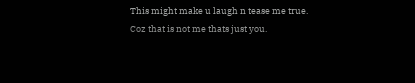This might make u laugh n tease me true.
Coz that is not me thats just you.